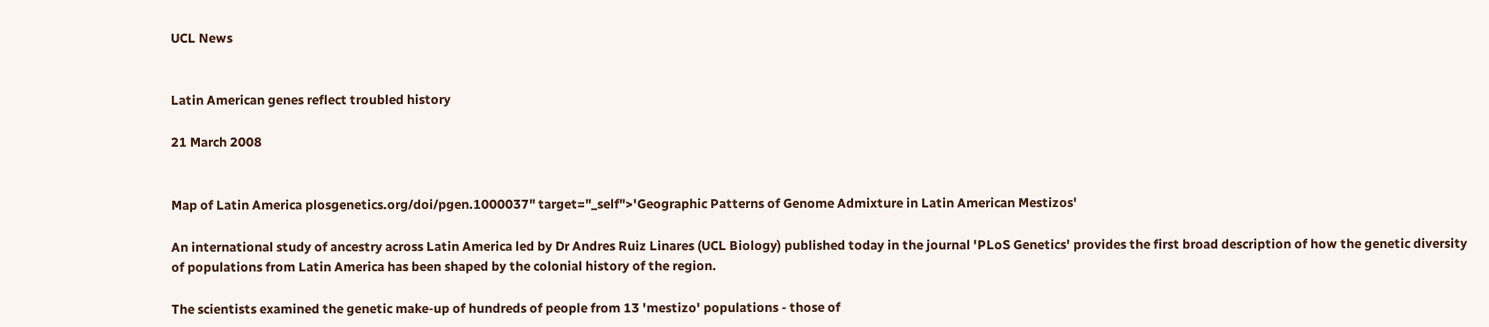UCL News


Latin American genes reflect troubled history

21 March 2008


Map of Latin America plosgenetics.org/doi/pgen.1000037" target="_self">'Geographic Patterns of Genome Admixture in Latin American Mestizos'

An international study of ancestry across Latin America led by Dr Andres Ruiz Linares (UCL Biology) published today in the journal 'PLoS Genetics' provides the first broad description of how the genetic diversity of populations from Latin America has been shaped by the colonial history of the region.

The scientists examined the genetic make-up of hundreds of people from 13 'mestizo' populations - those of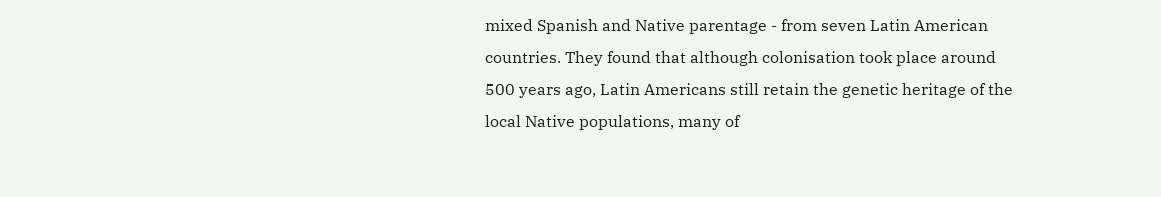mixed Spanish and Native parentage - from seven Latin American countries. They found that although colonisation took place around 500 years ago, Latin Americans still retain the genetic heritage of the local Native populations, many of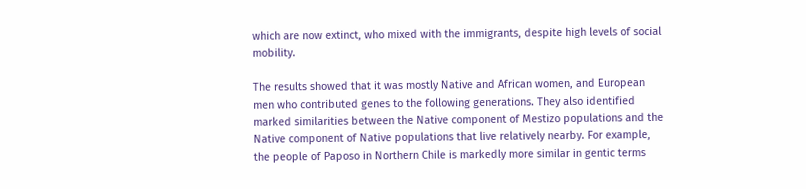which are now extinct, who mixed with the immigrants, despite high levels of social mobility.

The results showed that it was mostly Native and African women, and European men who contributed genes to the following generations. They also identified marked similarities between the Native component of Mestizo populations and the Native component of Native populations that live relatively nearby. For example, the people of Paposo in Northern Chile is markedly more similar in gentic terms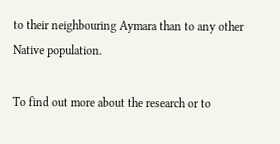to their neighbouring Aymara than to any other Native population.

To find out more about the research or to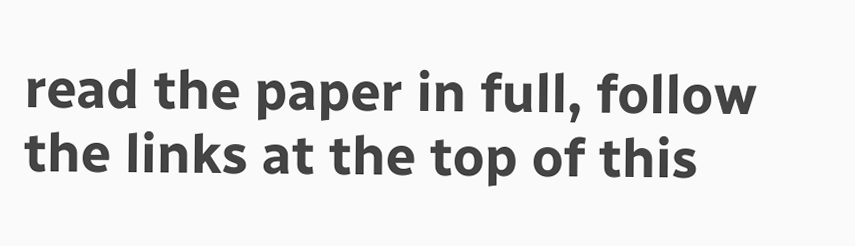read the paper in full, follow the links at the top of this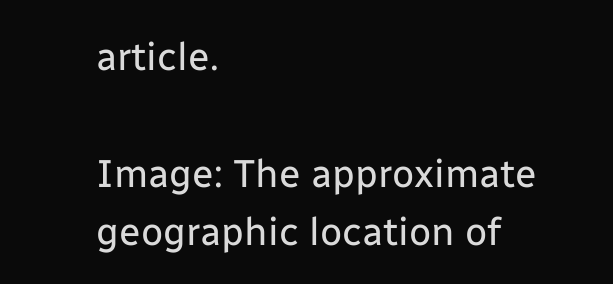article.

Image: The approximate geographic location of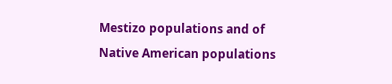Mestizo populations and of Native American populations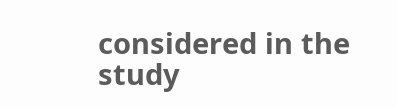considered in the study